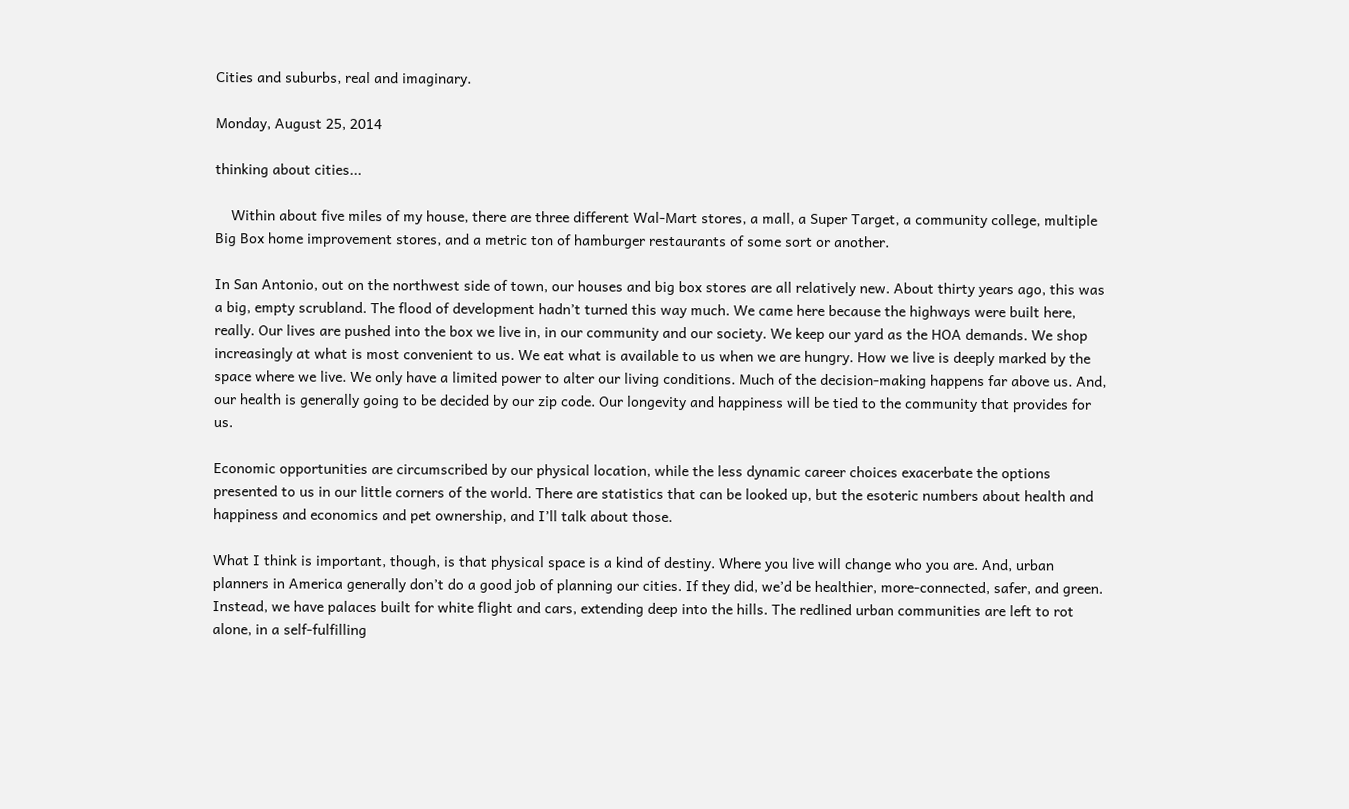Cities and suburbs, real and imaginary.

Monday, August 25, 2014

thinking about cities...

    Within about five miles of my house, there are three different Wal-Mart stores, a mall, a Super Target, a community college, multiple Big Box home improvement stores, and a metric ton of hamburger restaurants of some sort or another.

In San Antonio, out on the northwest side of town, our houses and big box stores are all relatively new. About thirty years ago, this was a big, empty scrubland. The flood of development hadn’t turned this way much. We came here because the highways were built here, really. Our lives are pushed into the box we live in, in our community and our society. We keep our yard as the HOA demands. We shop increasingly at what is most convenient to us. We eat what is available to us when we are hungry. How we live is deeply marked by the space where we live. We only have a limited power to alter our living conditions. Much of the decision-making happens far above us. And, our health is generally going to be decided by our zip code. Our longevity and happiness will be tied to the community that provides for us.

Economic opportunities are circumscribed by our physical location, while the less dynamic career choices exacerbate the options presented to us in our little corners of the world. There are statistics that can be looked up, but the esoteric numbers about health and happiness and economics and pet ownership, and I’ll talk about those.

What I think is important, though, is that physical space is a kind of destiny. Where you live will change who you are. And, urban planners in America generally don’t do a good job of planning our cities. If they did, we’d be healthier, more-connected, safer, and green. Instead, we have palaces built for white flight and cars, extending deep into the hills. The redlined urban communities are left to rot alone, in a self-fulfilling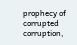prophecy of corrupted corruption,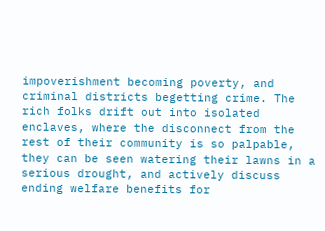impoverishment becoming poverty, and criminal districts begetting crime. The rich folks drift out into isolated enclaves, where the disconnect from the rest of their community is so palpable, they can be seen watering their lawns in a serious drought, and actively discuss ending welfare benefits for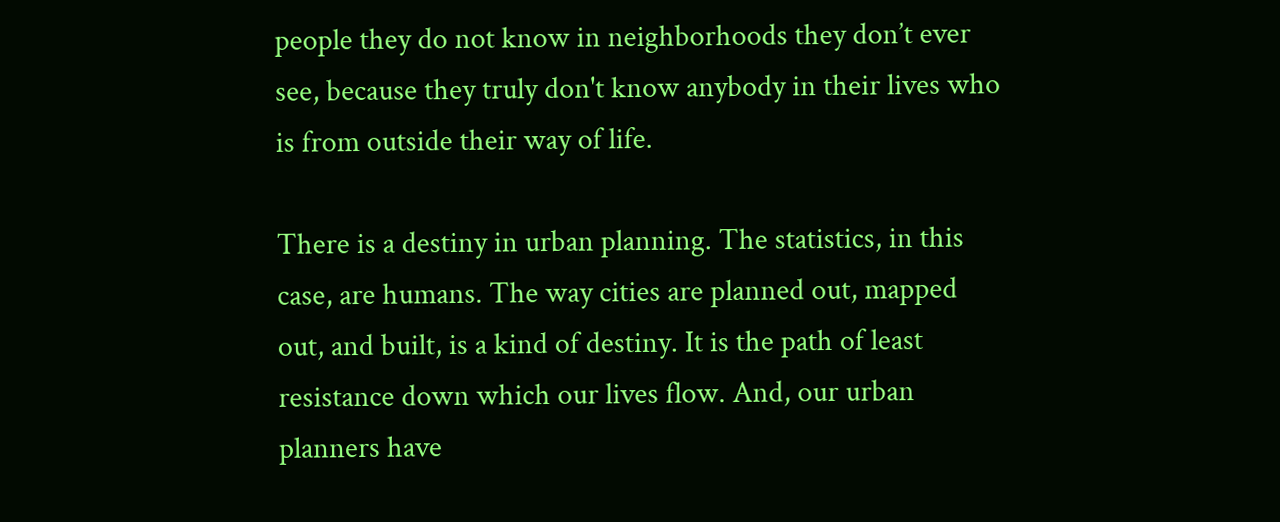people they do not know in neighborhoods they don’t ever see, because they truly don't know anybody in their lives who is from outside their way of life.

There is a destiny in urban planning. The statistics, in this case, are humans. The way cities are planned out, mapped out, and built, is a kind of destiny. It is the path of least resistance down which our lives flow. And, our urban planners have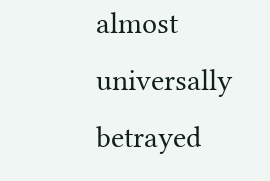almost universally betrayed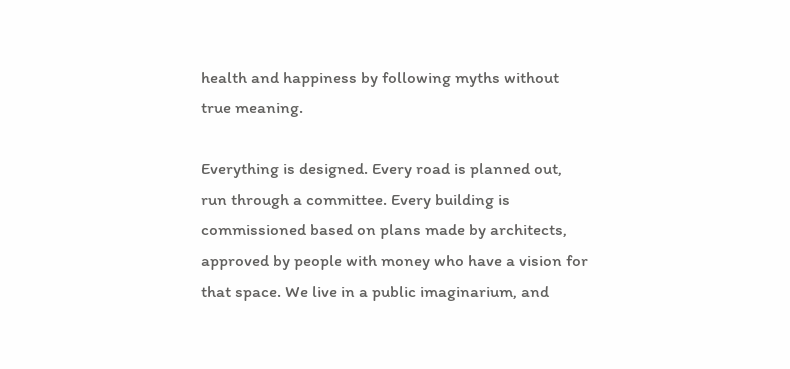health and happiness by following myths without true meaning.

Everything is designed. Every road is planned out, run through a committee. Every building is commissioned based on plans made by architects, approved by people with money who have a vision for that space. We live in a public imaginarium, and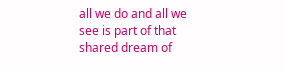all we do and all we see is part of that shared dream of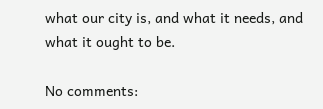what our city is, and what it needs, and what it ought to be.

No comments: